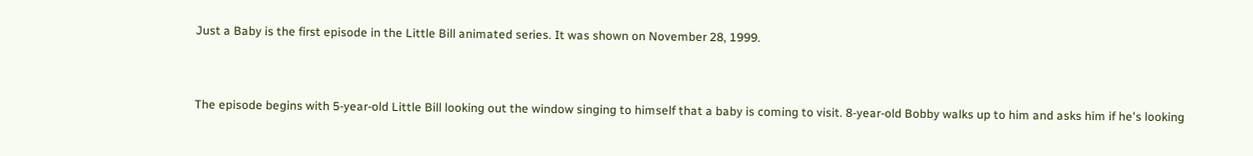Just a Baby is the first episode in the Little Bill animated series. It was shown on November 28, 1999.


The episode begins with 5-year-old Little Bill looking out the window singing to himself that a baby is coming to visit. 8-year-old Bobby walks up to him and asks him if he's looking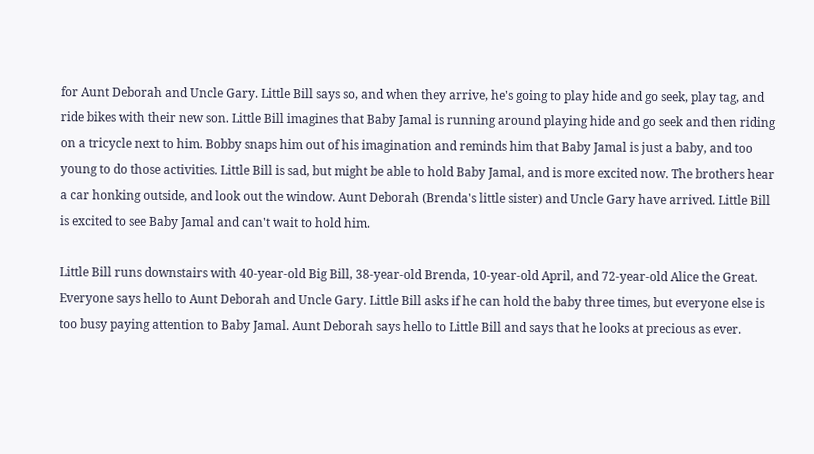for Aunt Deborah and Uncle Gary. Little Bill says so, and when they arrive, he's going to play hide and go seek, play tag, and ride bikes with their new son. Little Bill imagines that Baby Jamal is running around playing hide and go seek and then riding on a tricycle next to him. Bobby snaps him out of his imagination and reminds him that Baby Jamal is just a baby, and too young to do those activities. Little Bill is sad, but might be able to hold Baby Jamal, and is more excited now. The brothers hear a car honking outside, and look out the window. Aunt Deborah (Brenda's little sister) and Uncle Gary have arrived. Little Bill is excited to see Baby Jamal and can't wait to hold him.

Little Bill runs downstairs with 40-year-old Big Bill, 38-year-old Brenda, 10-year-old April, and 72-year-old Alice the Great. Everyone says hello to Aunt Deborah and Uncle Gary. Little Bill asks if he can hold the baby three times, but everyone else is too busy paying attention to Baby Jamal. Aunt Deborah says hello to Little Bill and says that he looks at precious as ever.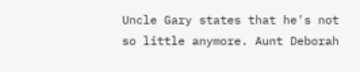Uncle Gary states that he's not so little anymore. Aunt Deborah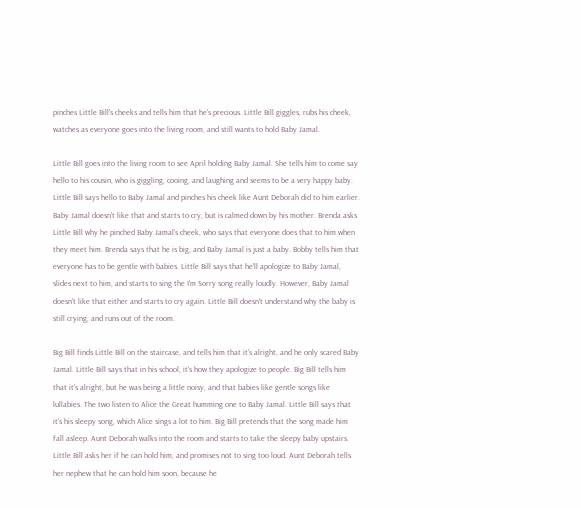pinches Little Bill's cheeks and tells him that he's precious. Little Bill giggles, rubs his cheek, watches as everyone goes into the living room, and still wants to hold Baby Jamal.

Little Bill goes into the living room to see April holding Baby Jamal. She tells him to come say hello to his cousin, who is giggling, cooing, and laughing and seems to be a very happy baby. Little Bill says hello to Baby Jamal and pinches his cheek like Aunt Deborah did to him earlier. Baby Jamal doesn't like that and starts to cry, but is calmed down by his mother. Brenda asks Little Bill why he pinched Baby Jamal's cheek, who says that everyone does that to him when they meet him. Brenda says that he is big, and Baby Jamal is just a baby. Bobby tells him that everyone has to be gentle with babies. Little Bill says that he'll apologize to Baby Jamal, slides next to him, and starts to sing the I'm Sorry song really loudly. However, Baby Jamal doesn't like that either and starts to cry again. Little Bill doesn't understand why the baby is still crying, and runs out of the room.

Big Bill finds Little Bill on the staircase, and tells him that it's alright, and he only scared Baby Jamal. Little Bill says that in his school, it's how they apologize to people. Big Bill tells him that it's alright, but he was being a little noisy, and that babies like gentle songs like lullabies. The two listen to Alice the Great humming one to Baby Jamal. Little Bill says that it's his sleepy song, which Alice sings a lot to him. Big Bill pretends that the song made him fall asleep. Aunt Deborah walks into the room and starts to take the sleepy baby upstairs. Little Bill asks her if he can hold him, and promises not to sing too loud. Aunt Deborah tells her nephew that he can hold him soon, because he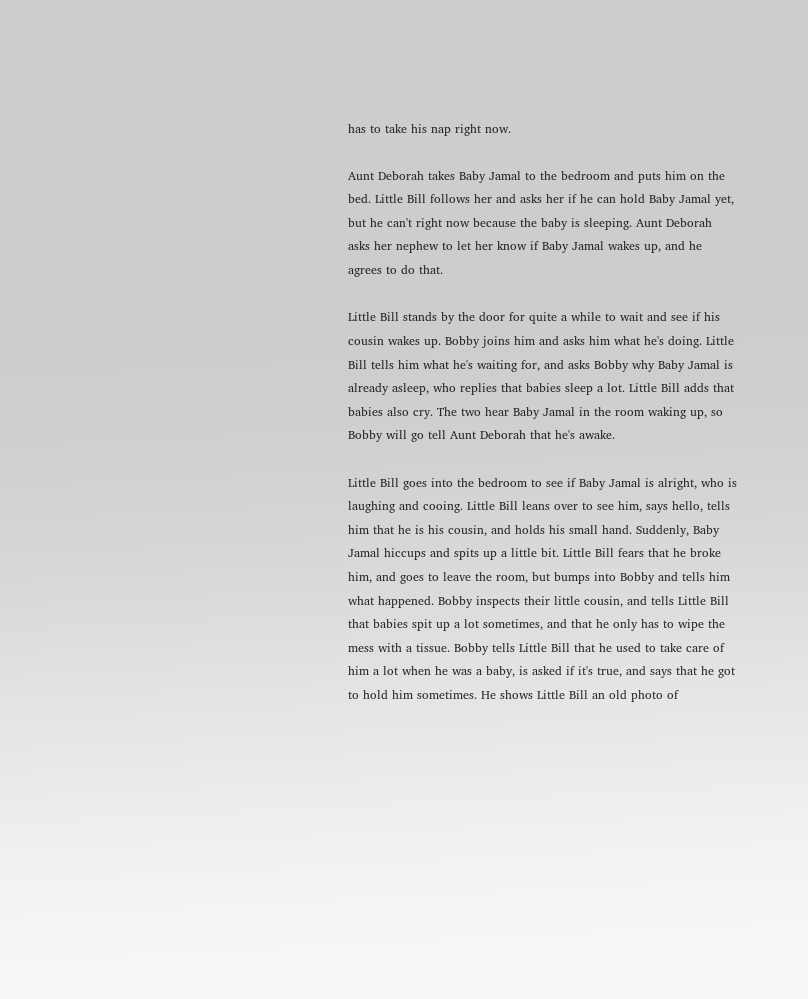has to take his nap right now.

Aunt Deborah takes Baby Jamal to the bedroom and puts him on the bed. Little Bill follows her and asks her if he can hold Baby Jamal yet, but he can't right now because the baby is sleeping. Aunt Deborah asks her nephew to let her know if Baby Jamal wakes up, and he agrees to do that.

Little Bill stands by the door for quite a while to wait and see if his cousin wakes up. Bobby joins him and asks him what he's doing. Little Bill tells him what he's waiting for, and asks Bobby why Baby Jamal is already asleep, who replies that babies sleep a lot. Little Bill adds that babies also cry. The two hear Baby Jamal in the room waking up, so Bobby will go tell Aunt Deborah that he's awake.

Little Bill goes into the bedroom to see if Baby Jamal is alright, who is laughing and cooing. Little Bill leans over to see him, says hello, tells him that he is his cousin, and holds his small hand. Suddenly, Baby Jamal hiccups and spits up a little bit. Little Bill fears that he broke him, and goes to leave the room, but bumps into Bobby and tells him what happened. Bobby inspects their little cousin, and tells Little Bill that babies spit up a lot sometimes, and that he only has to wipe the mess with a tissue. Bobby tells Little Bill that he used to take care of him a lot when he was a baby, is asked if it's true, and says that he got to hold him sometimes. He shows Little Bill an old photo of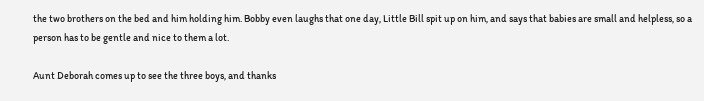the two brothers on the bed and him holding him. Bobby even laughs that one day, Little Bill spit up on him, and says that babies are small and helpless, so a person has to be gentle and nice to them a lot.

Aunt Deborah comes up to see the three boys, and thanks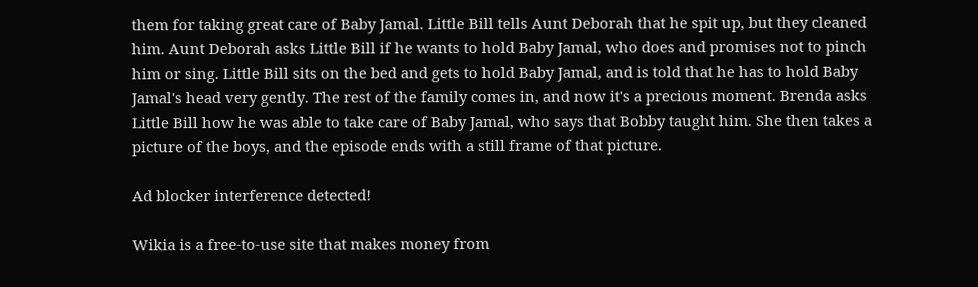them for taking great care of Baby Jamal. Little Bill tells Aunt Deborah that he spit up, but they cleaned him. Aunt Deborah asks Little Bill if he wants to hold Baby Jamal, who does and promises not to pinch him or sing. Little Bill sits on the bed and gets to hold Baby Jamal, and is told that he has to hold Baby Jamal's head very gently. The rest of the family comes in, and now it's a precious moment. Brenda asks Little Bill how he was able to take care of Baby Jamal, who says that Bobby taught him. She then takes a picture of the boys, and the episode ends with a still frame of that picture.

Ad blocker interference detected!

Wikia is a free-to-use site that makes money from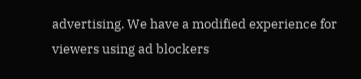advertising. We have a modified experience for viewers using ad blockers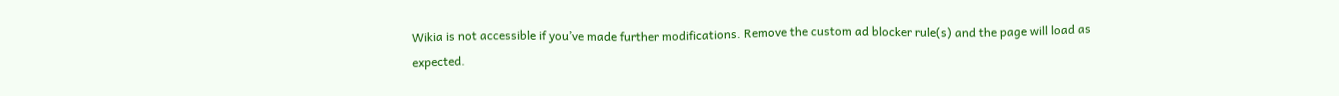Wikia is not accessible if you’ve made further modifications. Remove the custom ad blocker rule(s) and the page will load as expected.